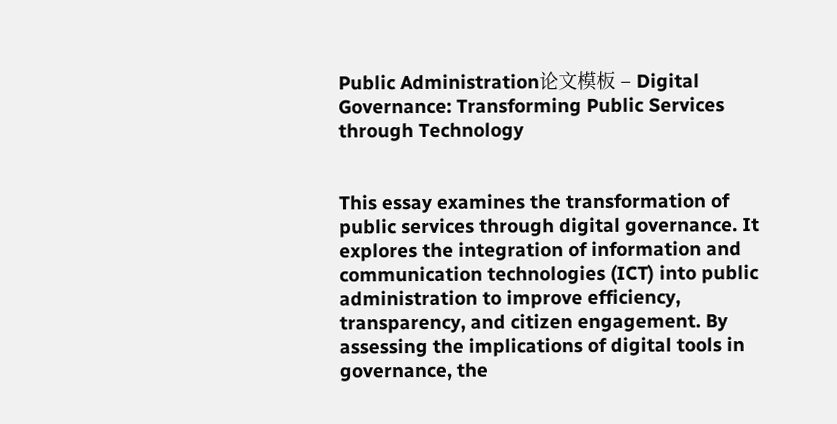Public Administration论文模板 – Digital Governance: Transforming Public Services through Technology


This essay examines the transformation of public services through digital governance. It explores the integration of information and communication technologies (ICT) into public administration to improve efficiency, transparency, and citizen engagement. By assessing the implications of digital tools in governance, the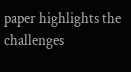paper highlights the challenges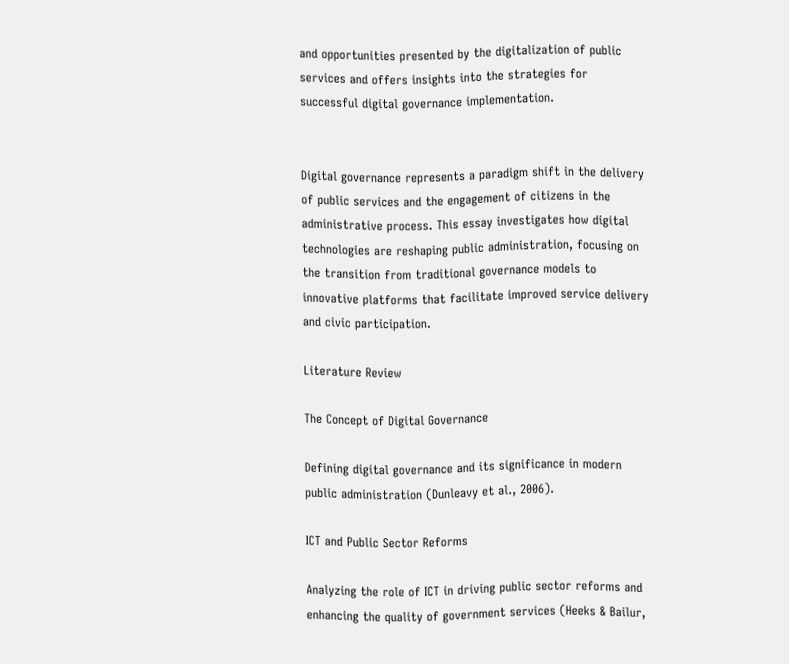and opportunities presented by the digitalization of public services and offers insights into the strategies for successful digital governance implementation.


Digital governance represents a paradigm shift in the delivery of public services and the engagement of citizens in the administrative process. This essay investigates how digital technologies are reshaping public administration, focusing on the transition from traditional governance models to innovative platforms that facilitate improved service delivery and civic participation.

Literature Review

The Concept of Digital Governance

Defining digital governance and its significance in modern public administration (Dunleavy et al., 2006).

ICT and Public Sector Reforms

Analyzing the role of ICT in driving public sector reforms and enhancing the quality of government services (Heeks & Bailur,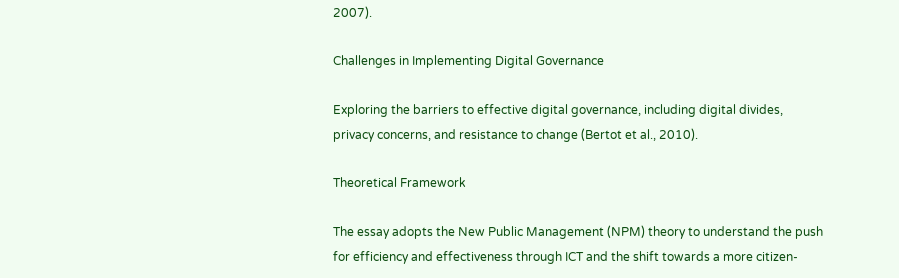2007).

Challenges in Implementing Digital Governance

Exploring the barriers to effective digital governance, including digital divides, privacy concerns, and resistance to change (Bertot et al., 2010).

Theoretical Framework

The essay adopts the New Public Management (NPM) theory to understand the push for efficiency and effectiveness through ICT and the shift towards a more citizen-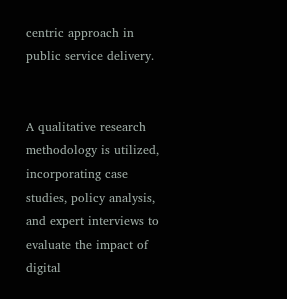centric approach in public service delivery.


A qualitative research methodology is utilized, incorporating case studies, policy analysis, and expert interviews to evaluate the impact of digital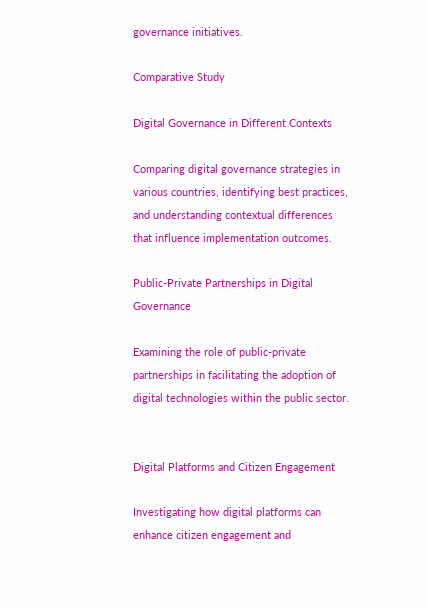governance initiatives.

Comparative Study

Digital Governance in Different Contexts

Comparing digital governance strategies in various countries, identifying best practices, and understanding contextual differences that influence implementation outcomes.

Public-Private Partnerships in Digital Governance

Examining the role of public-private partnerships in facilitating the adoption of digital technologies within the public sector.


Digital Platforms and Citizen Engagement

Investigating how digital platforms can enhance citizen engagement and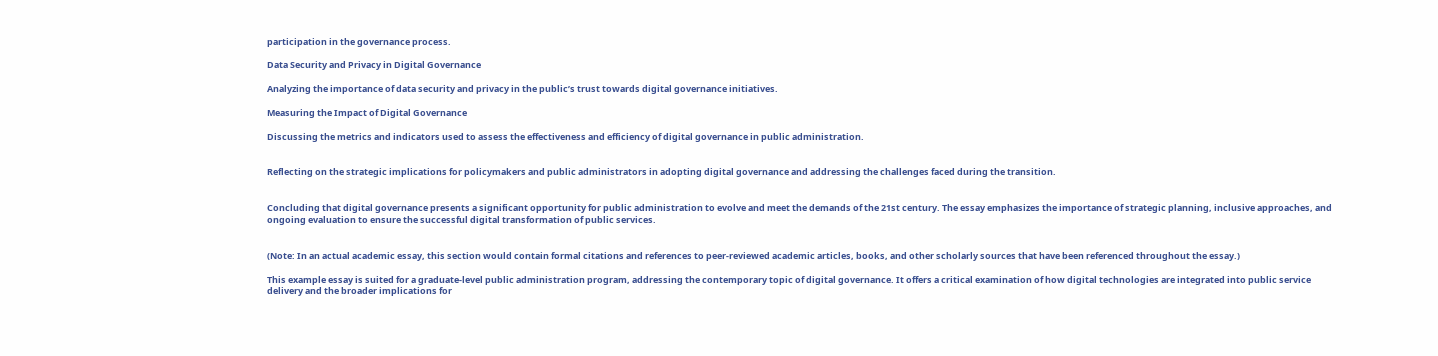participation in the governance process.

Data Security and Privacy in Digital Governance

Analyzing the importance of data security and privacy in the public’s trust towards digital governance initiatives.

Measuring the Impact of Digital Governance

Discussing the metrics and indicators used to assess the effectiveness and efficiency of digital governance in public administration.


Reflecting on the strategic implications for policymakers and public administrators in adopting digital governance and addressing the challenges faced during the transition.


Concluding that digital governance presents a significant opportunity for public administration to evolve and meet the demands of the 21st century. The essay emphasizes the importance of strategic planning, inclusive approaches, and ongoing evaluation to ensure the successful digital transformation of public services.


(Note: In an actual academic essay, this section would contain formal citations and references to peer-reviewed academic articles, books, and other scholarly sources that have been referenced throughout the essay.)

This example essay is suited for a graduate-level public administration program, addressing the contemporary topic of digital governance. It offers a critical examination of how digital technologies are integrated into public service delivery and the broader implications for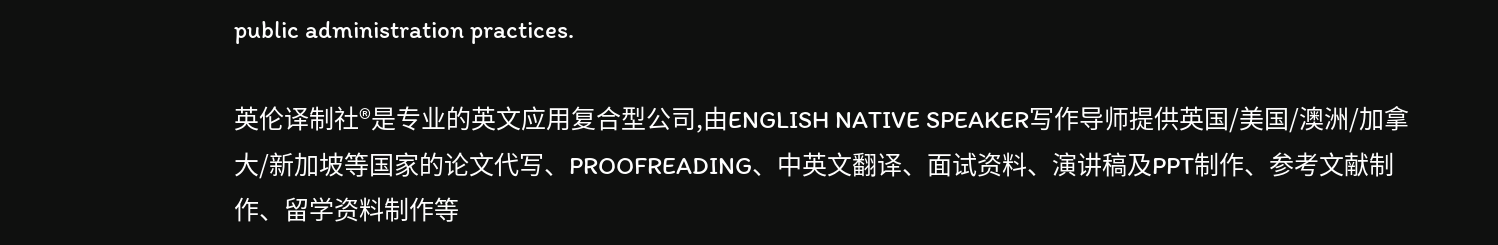public administration practices.

英伦译制社®是专业的英文应用复合型公司,由ENGLISH NATIVE SPEAKER写作导师提供英国/美国/澳洲/加拿大/新加坡等国家的论文代写、PROOFREADING、中英文翻译、面试资料、演讲稿及PPT制作、参考文献制作、留学资料制作等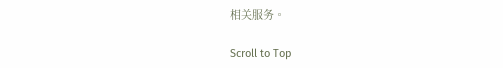相关服务。

Scroll to Top